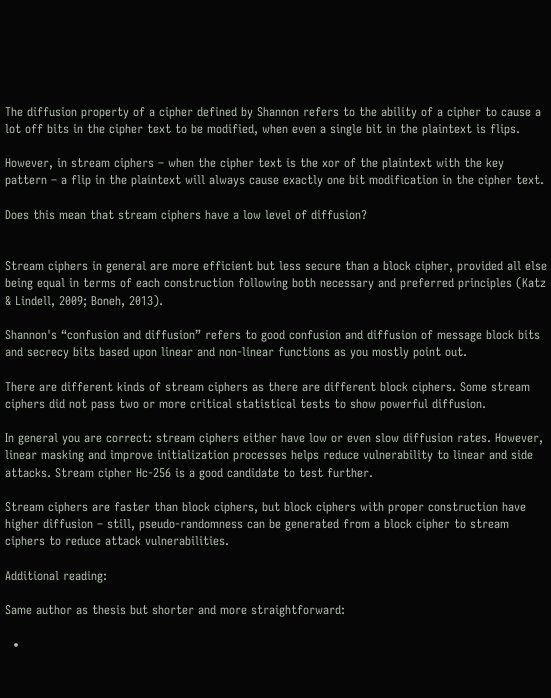The diffusion property of a cipher defined by Shannon refers to the ability of a cipher to cause a lot off bits in the cipher text to be modified, when even a single bit in the plaintext is flips.

However, in stream ciphers – when the cipher text is the xor of the plaintext with the key pattern – a flip in the plaintext will always cause exactly one bit modification in the cipher text.

Does this mean that stream ciphers have a low level of diffusion?


Stream ciphers in general are more efficient but less secure than a block cipher, provided all else being equal in terms of each construction following both necessary and preferred principles (Katz & Lindell, 2009; Boneh, 2013).

Shannon's “confusion and diffusion” refers to good confusion and diffusion of message block bits and secrecy bits based upon linear and non-linear functions as you mostly point out.

There are different kinds of stream ciphers as there are different block ciphers. Some stream ciphers did not pass two or more critical statistical tests to show powerful diffusion.

In general you are correct: stream ciphers either have low or even slow diffusion rates. However, linear masking and improve initialization processes helps reduce vulnerability to linear and side attacks. Stream cipher Hc-256 is a good candidate to test further.

Stream ciphers are faster than block ciphers, but block ciphers with proper construction have higher diffusion – still, pseudo-randomness can be generated from a block cipher to stream ciphers to reduce attack vulnerabilities.

Additional reading:

Same author as thesis but shorter and more straightforward:

  •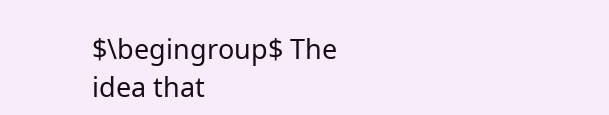$\begingroup$ The idea that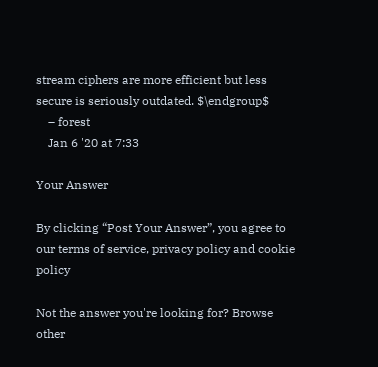stream ciphers are more efficient but less secure is seriously outdated. $\endgroup$
    – forest
    Jan 6 '20 at 7:33

Your Answer

By clicking “Post Your Answer”, you agree to our terms of service, privacy policy and cookie policy

Not the answer you're looking for? Browse other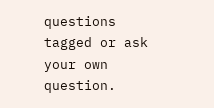questions tagged or ask your own question.